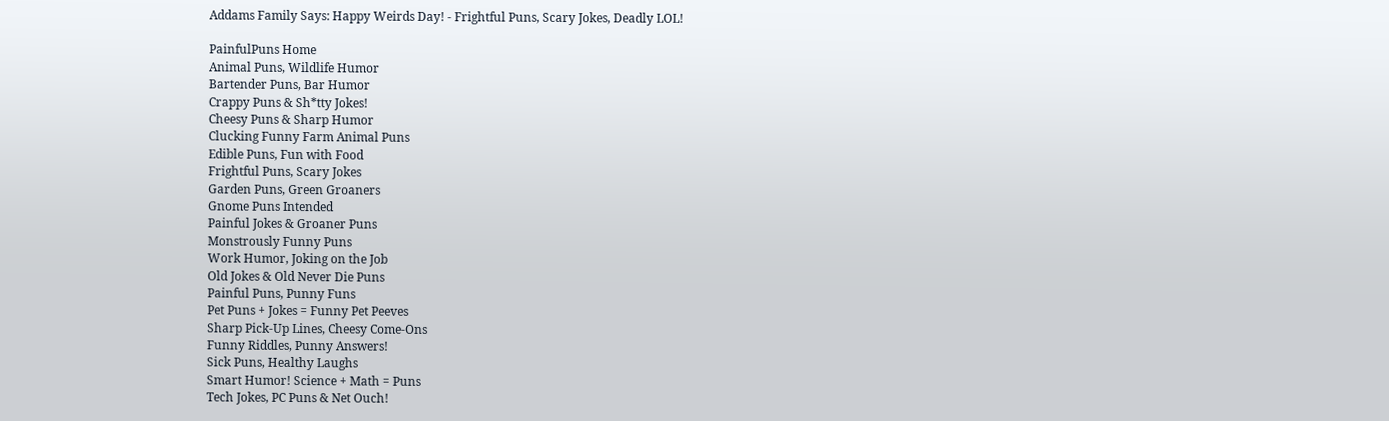Addams Family Says: Happy Weirds Day! - Frightful Puns, Scary Jokes, Deadly LOL!

PainfulPuns Home
Animal Puns, Wildlife Humor
Bartender Puns, Bar Humor
Crappy Puns & Sh*tty Jokes!
Cheesy Puns & Sharp Humor
Clucking Funny Farm Animal Puns
Edible Puns, Fun with Food
Frightful Puns, Scary Jokes
Garden Puns, Green Groaners
Gnome Puns Intended
Painful Jokes & Groaner Puns
Monstrously Funny Puns
Work Humor, Joking on the Job
Old Jokes & Old Never Die Puns
Painful Puns, Punny Funs
Pet Puns + Jokes = Funny Pet Peeves
Sharp Pick-Up Lines, Cheesy Come-Ons
Funny Riddles, Punny Answers!
Sick Puns, Healthy Laughs
Smart Humor! Science + Math = Puns
Tech Jokes, PC Puns & Net Ouch!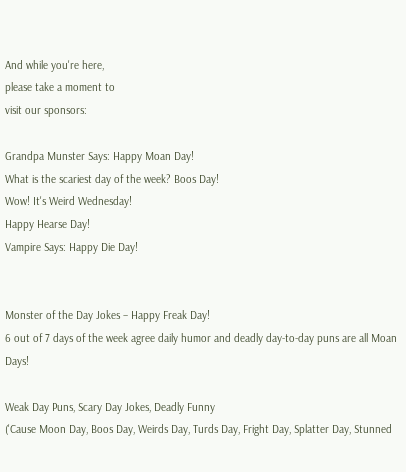And while you're here,
please take a moment to
visit our sponsors:

Grandpa Munster Says: Happy Moan Day!
What is the scariest day of the week? Boos Day!
Wow! It's Weird Wednesday!
Happy Hearse Day!
Vampire Says: Happy Die Day!


Monster of the Day Jokes – Happy Freak Day!
6 out of 7 days of the week agree daily humor and deadly day-to-day puns are all Moan Days!

Weak Day Puns, Scary Day Jokes, Deadly Funny
('Cause Moon Day, Boos Day, Weirds Day, Turds Day, Fright Day, Splatter Day, Stunned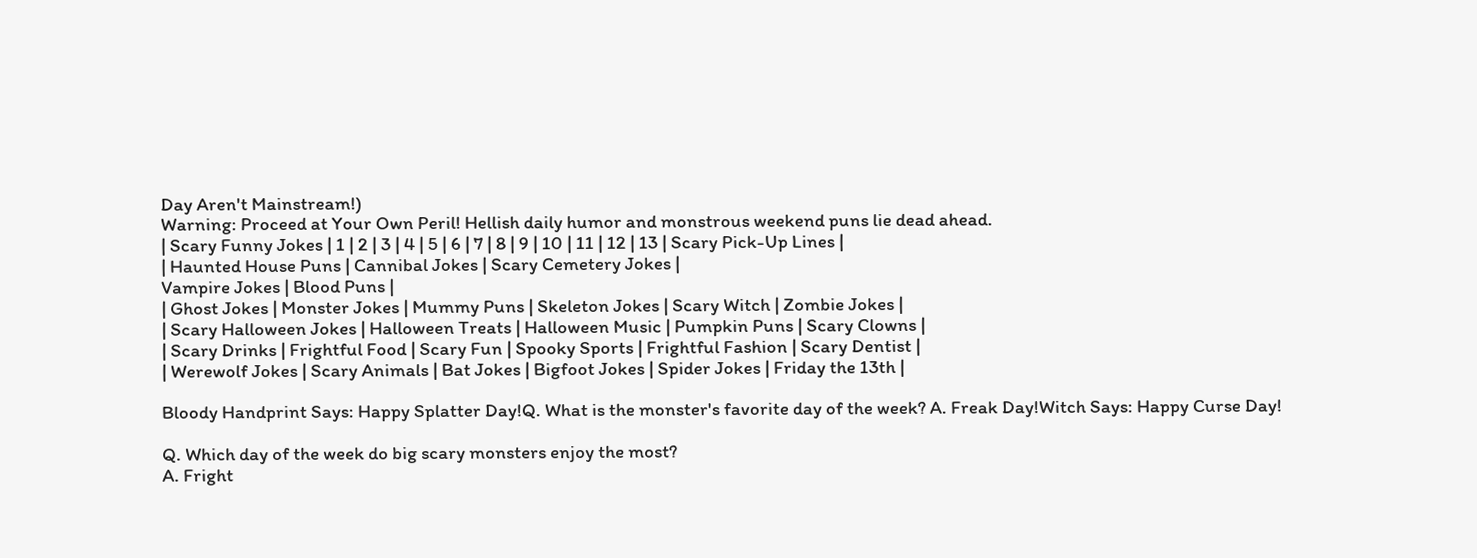Day Aren't Mainstream!)
Warning: Proceed at Your Own Peril! Hellish daily humor and monstrous weekend puns lie dead ahead.
| Scary Funny Jokes | 1 | 2 | 3 | 4 | 5 | 6 | 7 | 8 | 9 | 10 | 11 | 12 | 13 | Scary Pick-Up Lines |
| Haunted House Puns | Cannibal Jokes | Scary Cemetery Jokes |
Vampire Jokes | Blood Puns |
| Ghost Jokes | Monster Jokes | Mummy Puns | Skeleton Jokes | Scary Witch | Zombie Jokes |
| Scary Halloween Jokes | Halloween Treats | Halloween Music | Pumpkin Puns | Scary Clowns |
| Scary Drinks | Frightful Food | Scary Fun | Spooky Sports | Frightful Fashion | Scary Dentist |
| Werewolf Jokes | Scary Animals | Bat Jokes | Bigfoot Jokes | Spider Jokes | Friday the 13th |

Bloody Handprint Says: Happy Splatter Day!Q. What is the monster's favorite day of the week? A. Freak Day!Witch Says: Happy Curse Day!

Q. Which day of the week do big scary monsters enjoy the most?
A. Fright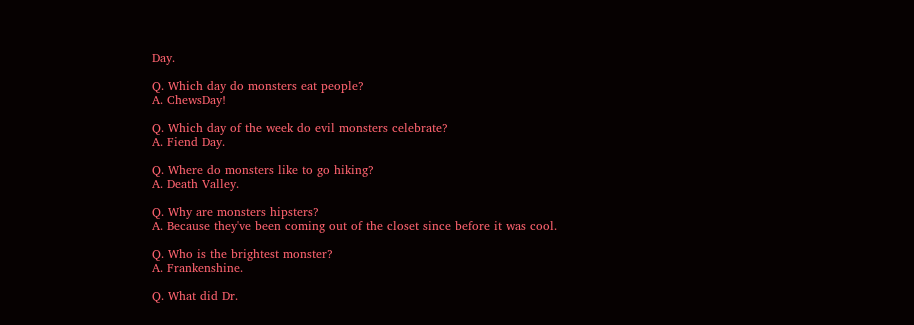Day.

Q. Which day do monsters eat people?
A. ChewsDay!

Q. Which day of the week do evil monsters celebrate?
A. Fiend Day.

Q. Where do monsters like to go hiking?
A. Death Valley.

Q. Why are monsters hipsters?
A. Because they've been coming out of the closet since before it was cool.

Q. Who is the brightest monster?
A. Frankenshine.

Q. What did Dr.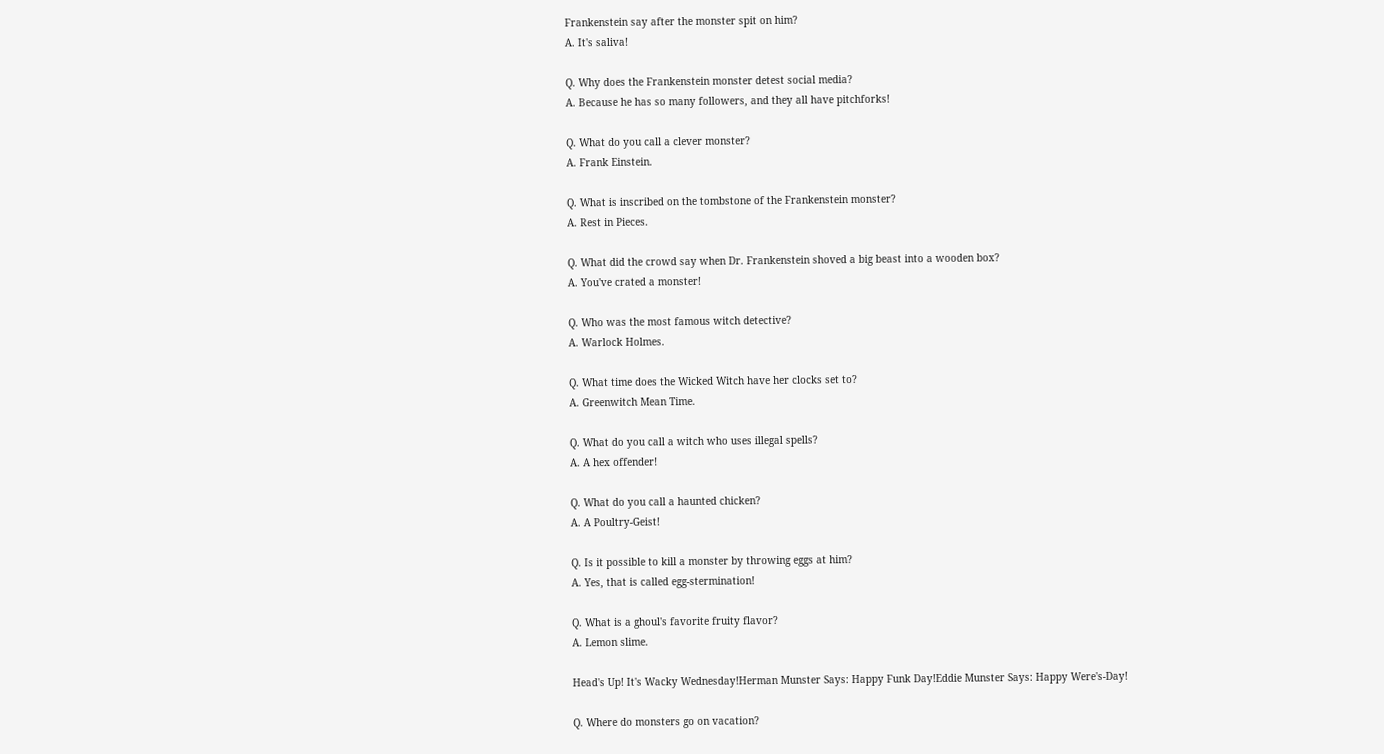Frankenstein say after the monster spit on him?
A. It's saliva!

Q. Why does the Frankenstein monster detest social media?
A. Because he has so many followers, and they all have pitchforks!

Q. What do you call a clever monster?
A. Frank Einstein.

Q. What is inscribed on the tombstone of the Frankenstein monster?
A. Rest in Pieces.

Q. What did the crowd say when Dr. Frankenstein shoved a big beast into a wooden box?
A. You've crated a monster!

Q. Who was the most famous witch detective?
A. Warlock Holmes.

Q. What time does the Wicked Witch have her clocks set to?
A. Greenwitch Mean Time.

Q. What do you call a witch who uses illegal spells?
A. A hex offender!

Q. What do you call a haunted chicken?
A. A Poultry-Geist!

Q. Is it possible to kill a monster by throwing eggs at him?
A. Yes, that is called egg-stermination!

Q. What is a ghoul's favorite fruity flavor?
A. Lemon slime.

Head's Up! It's Wacky Wednesday!Herman Munster Says: Happy Funk Day!Eddie Munster Says: Happy Were's-Day!

Q. Where do monsters go on vacation?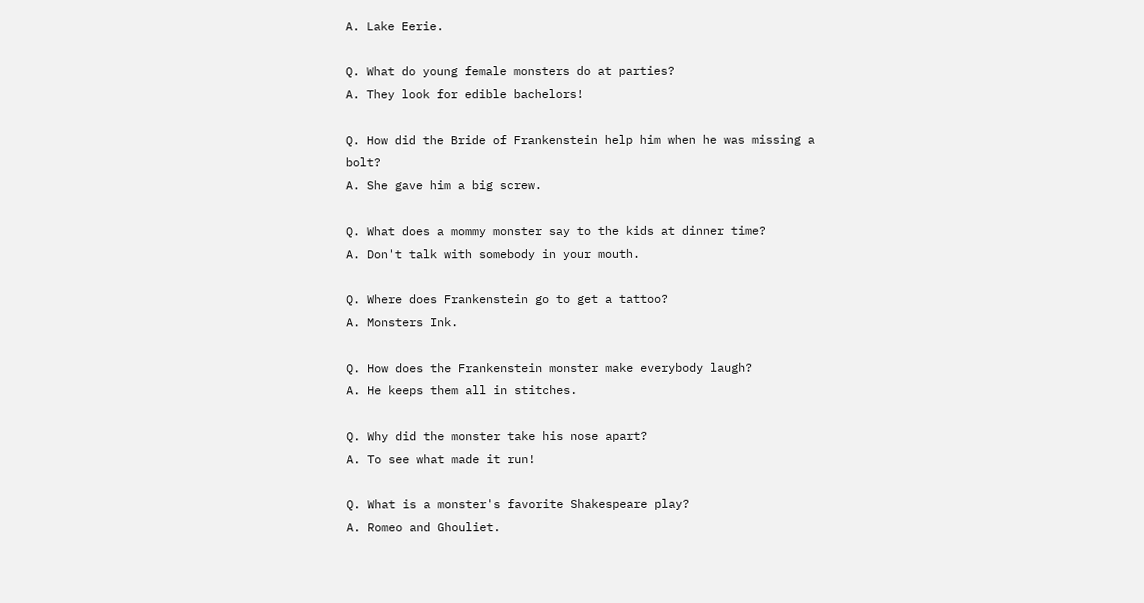A. Lake Eerie.

Q. What do young female monsters do at parties?
A. They look for edible bachelors!

Q. How did the Bride of Frankenstein help him when he was missing a bolt?
A. She gave him a big screw.

Q. What does a mommy monster say to the kids at dinner time?
A. Don't talk with somebody in your mouth.

Q. Where does Frankenstein go to get a tattoo?
A. Monsters Ink.

Q. How does the Frankenstein monster make everybody laugh?
A. He keeps them all in stitches.

Q. Why did the monster take his nose apart?
A. To see what made it run!

Q. What is a monster's favorite Shakespeare play?
A. Romeo and Ghouliet.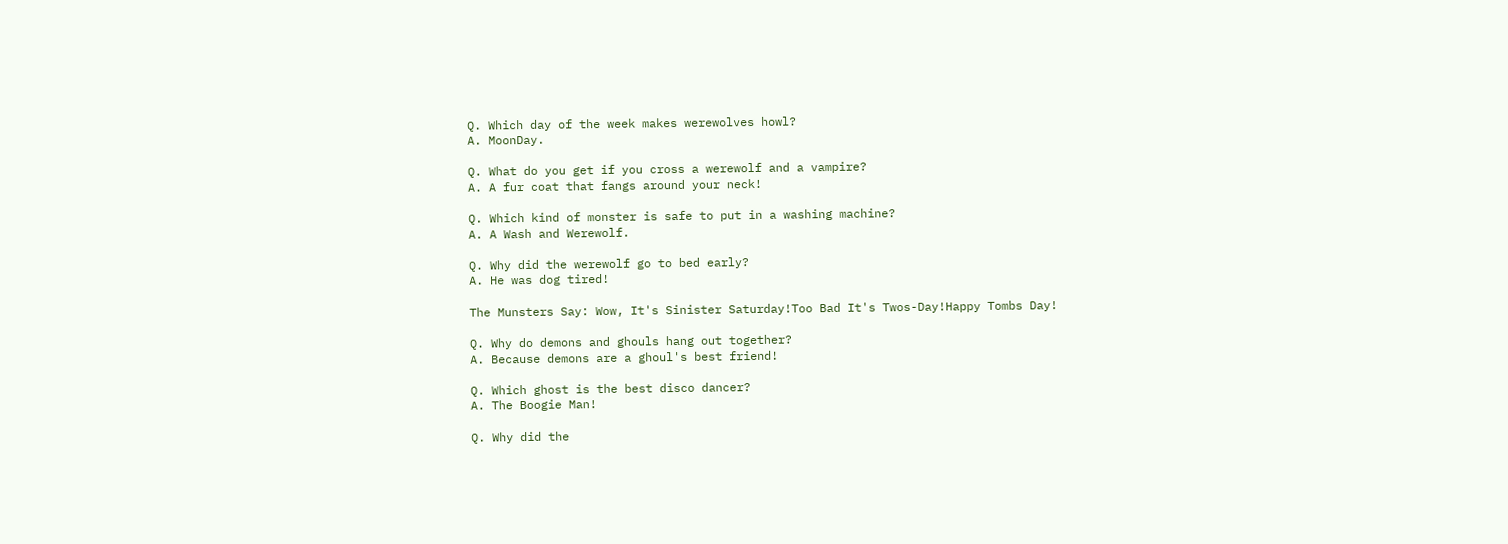Q. Which day of the week makes werewolves howl?
A. MoonDay.

Q. What do you get if you cross a werewolf and a vampire?
A. A fur coat that fangs around your neck!

Q. Which kind of monster is safe to put in a washing machine?
A. A Wash and Werewolf.

Q. Why did the werewolf go to bed early?
A. He was dog tired!

The Munsters Say: Wow, It's Sinister Saturday!Too Bad It's Twos-Day!Happy Tombs Day!

Q. Why do demons and ghouls hang out together?
A. Because demons are a ghoul's best friend!

Q. Which ghost is the best disco dancer?
A. The Boogie Man!

Q. Why did the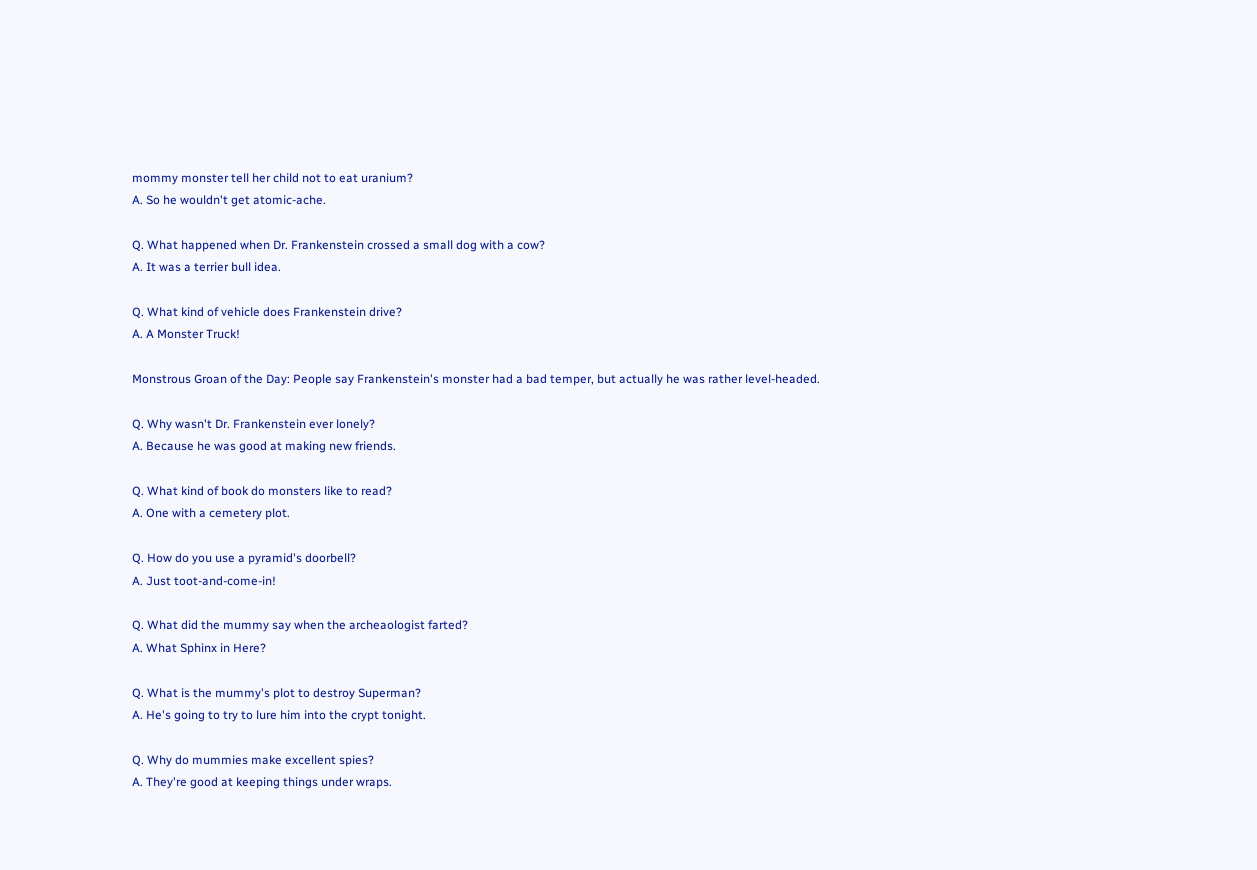mommy monster tell her child not to eat uranium?
A. So he wouldn't get atomic-ache.

Q. What happened when Dr. Frankenstein crossed a small dog with a cow?
A. It was a terrier bull idea.

Q. What kind of vehicle does Frankenstein drive?
A. A Monster Truck!

Monstrous Groan of the Day: People say Frankenstein's monster had a bad temper, but actually he was rather level-headed.

Q. Why wasn't Dr. Frankenstein ever lonely?
A. Because he was good at making new friends.

Q. What kind of book do monsters like to read?
A. One with a cemetery plot.

Q. How do you use a pyramid's doorbell?
A. Just toot-and-come-in!

Q. What did the mummy say when the archeaologist farted?
A. What Sphinx in Here?

Q. What is the mummy's plot to destroy Superman?
A. He's going to try to lure him into the crypt tonight.

Q. Why do mummies make excellent spies?
A. They're good at keeping things under wraps.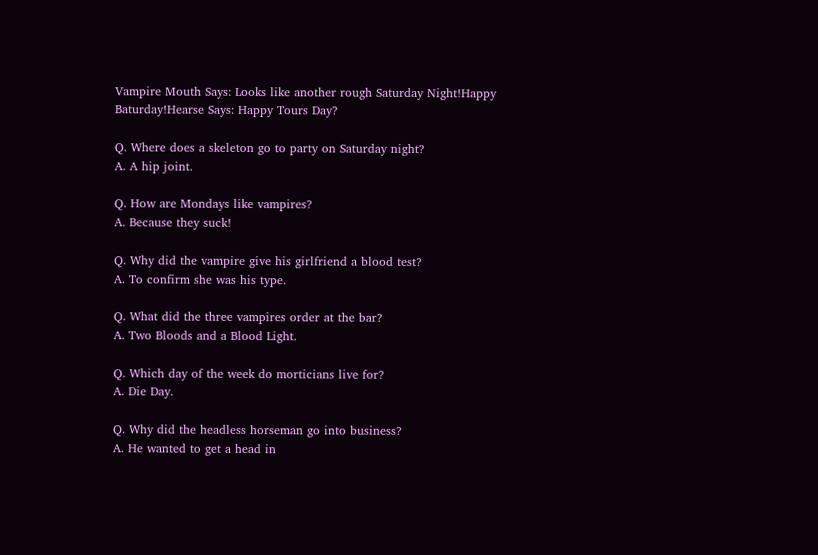Vampire Mouth Says: Looks like another rough Saturday Night!Happy Baturday!Hearse Says: Happy Tours Day?

Q. Where does a skeleton go to party on Saturday night?
A. A hip joint.

Q. How are Mondays like vampires?
A. Because they suck!

Q. Why did the vampire give his girlfriend a blood test?
A. To confirm she was his type.

Q. What did the three vampires order at the bar?
A. Two Bloods and a Blood Light.

Q. Which day of the week do morticians live for?
A. Die Day.

Q. Why did the headless horseman go into business?
A. He wanted to get a head in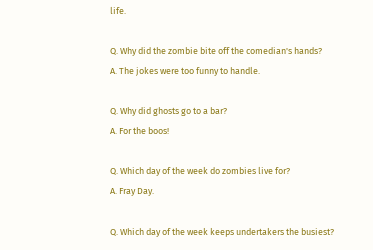life.

Q. Why did the zombie bite off the comedian's hands?
A. The jokes were too funny to handle.

Q. Why did ghosts go to a bar?
A. For the boos!

Q. Which day of the week do zombies live for?
A. Fray Day.

Q. Which day of the week keeps undertakers the busiest?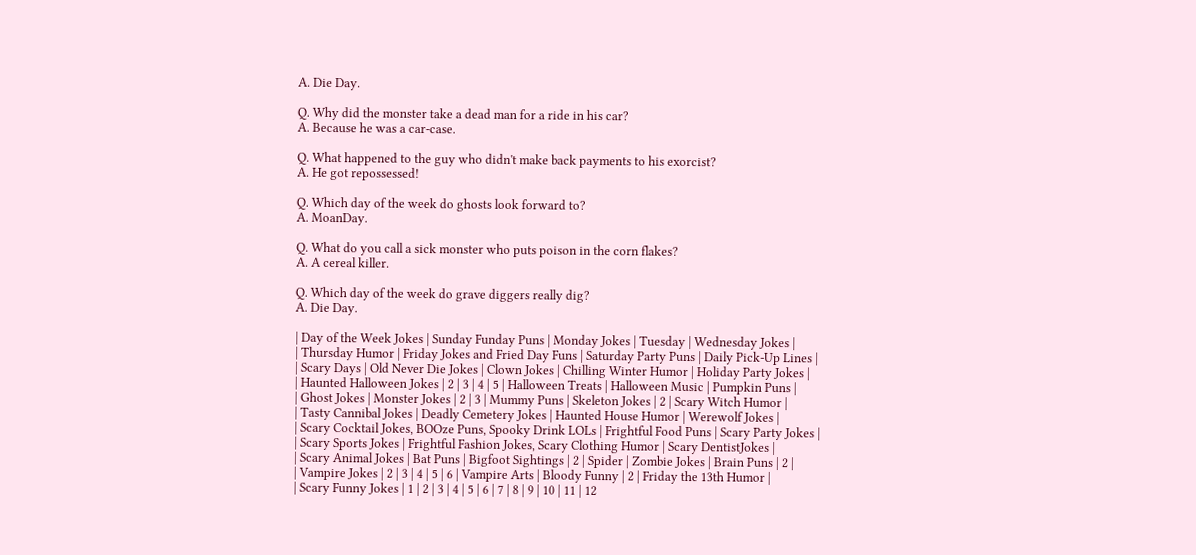A. Die Day.

Q. Why did the monster take a dead man for a ride in his car?
A. Because he was a car-case.

Q. What happened to the guy who didn't make back payments to his exorcist?
A. He got repossessed!

Q. Which day of the week do ghosts look forward to?
A. MoanDay.

Q. What do you call a sick monster who puts poison in the corn flakes?
A. A cereal killer.

Q. Which day of the week do grave diggers really dig?
A. Die Day.

| Day of the Week Jokes | Sunday Funday Puns | Monday Jokes | Tuesday | Wednesday Jokes |
| Thursday Humor | Friday Jokes and Fried Day Funs | Saturday Party Puns | Daily Pick-Up Lines |
| Scary Days | Old Never Die Jokes | Clown Jokes | Chilling Winter Humor | Holiday Party Jokes |
| Haunted Halloween Jokes | 2 | 3 | 4 | 5 | Halloween Treats | Halloween Music | Pumpkin Puns |
| Ghost Jokes | Monster Jokes | 2 | 3 | Mummy Puns | Skeleton Jokes | 2 | Scary Witch Humor |
| Tasty Cannibal Jokes | Deadly Cemetery Jokes | Haunted House Humor | Werewolf Jokes |
| Scary Cocktail Jokes, BOOze Puns, Spooky Drink LOLs | Frightful Food Puns | Scary Party Jokes |
| Scary Sports Jokes | Frightful Fashion Jokes, Scary Clothing Humor | Scary DentistJokes |
| Scary Animal Jokes | Bat Puns | Bigfoot Sightings | 2 | Spider | Zombie Jokes | Brain Puns | 2 |
| Vampire Jokes | 2 | 3 | 4 | 5 | 6 | Vampire Arts | Bloody Funny | 2 | Friday the 13th Humor |
| Scary Funny Jokes | 1 | 2 | 3 | 4 | 5 | 6 | 7 | 8 | 9 | 10 | 11 | 12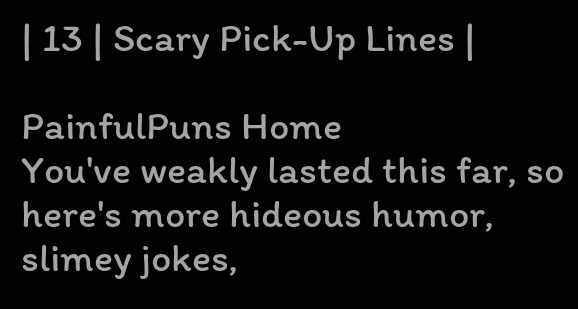| 13 | Scary Pick-Up Lines |

PainfulPuns Home
You've weakly lasted this far, so here's more hideous humor, slimey jokes,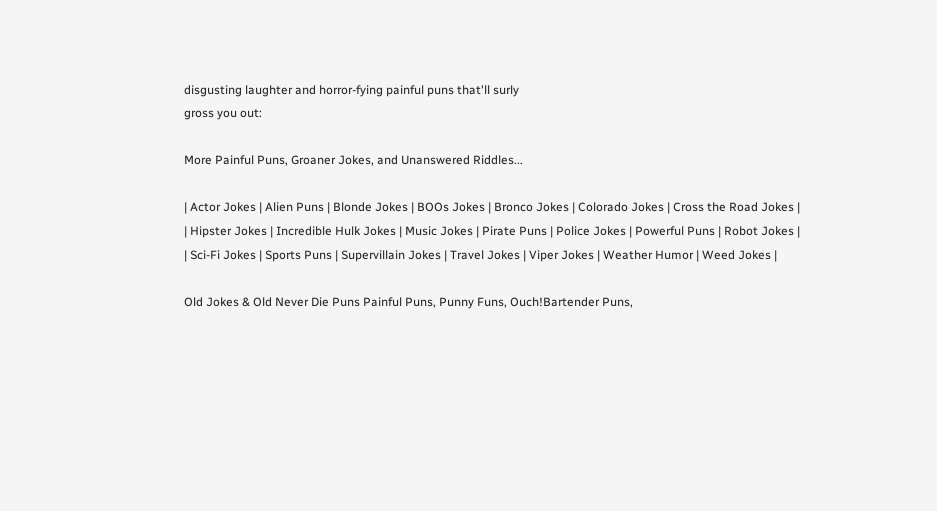disgusting laughter and horror-fying painful puns that'll surly
gross you out:

More Painful Puns, Groaner Jokes, and Unanswered Riddles...

| Actor Jokes | Alien Puns | Blonde Jokes | BOOs Jokes | Bronco Jokes | Colorado Jokes | Cross the Road Jokes |
| Hipster Jokes | Incredible Hulk Jokes | Music Jokes | Pirate Puns | Police Jokes | Powerful Puns | Robot Jokes |
| Sci-Fi Jokes | Sports Puns | Supervillain Jokes | Travel Jokes | Viper Jokes | Weather Humor | Weed Jokes |

Old Jokes & Old Never Die Puns Painful Puns, Punny Funs, Ouch!Bartender Puns,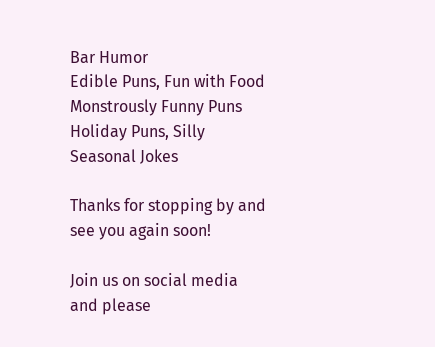Bar Humor
Edible Puns, Fun with Food Monstrously Funny Puns Holiday Puns, Silly Seasonal Jokes

Thanks for stopping by and see you again soon!

Join us on social media and please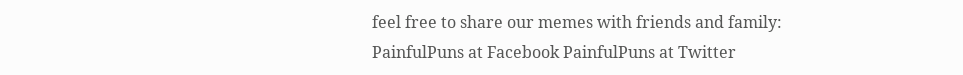feel free to share our memes with friends and family:
PainfulPuns at Facebook PainfulPuns at Twitter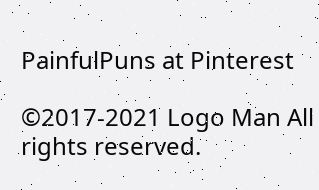PainfulPuns at Pinterest

©2017-2021 Logo Man All rights reserved.